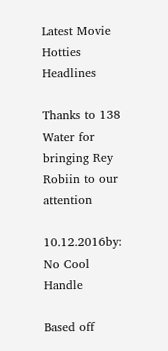Latest Movie Hotties Headlines

Thanks to 138 Water for bringing Rey Robiin to our attention

10.12.2016by: No Cool Handle

Based off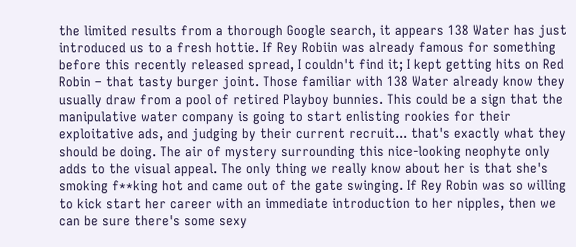the limited results from a thorough Google search, it appears 138 Water has just introduced us to a fresh hottie. If Rey Robiin was already famous for something before this recently released spread, I couldn't find it; I kept getting hits on Red Robin – that tasty burger joint. Those familiar with 138 Water already know they usually draw from a pool of retired Playboy bunnies. This could be a sign that the manipulative water company is going to start enlisting rookies for their exploitative ads, and judging by their current recruit... that's exactly what they should be doing. The air of mystery surrounding this nice-looking neophyte only adds to the visual appeal. The only thing we really know about her is that she's smoking f**king hot and came out of the gate swinging. If Rey Robin was so willing to kick start her career with an immediate introduction to her nipples, then we can be sure there's some sexy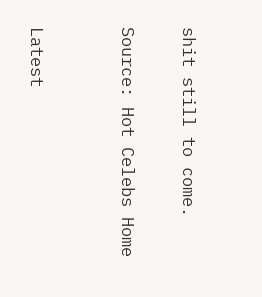shit still to come.

Source: Hot Celebs Home


Latest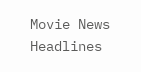Movie News Headlines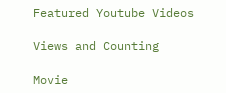Featured Youtube Videos

Views and Counting

Movie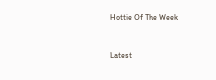Hottie Of The Week


Latest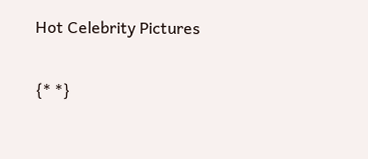Hot Celebrity Pictures

{* *}